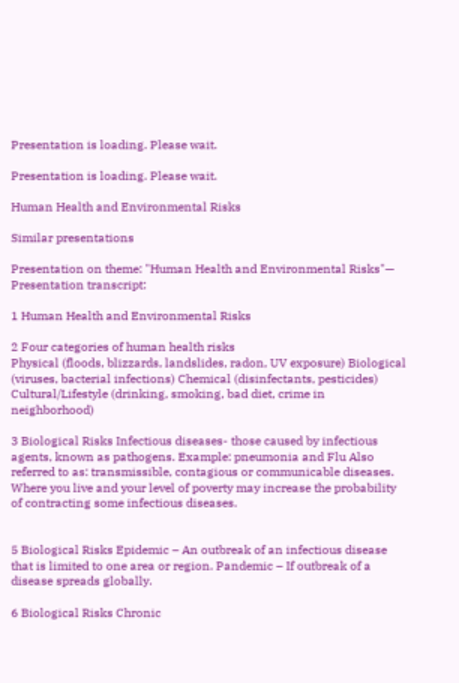Presentation is loading. Please wait.

Presentation is loading. Please wait.

Human Health and Environmental Risks

Similar presentations

Presentation on theme: "Human Health and Environmental Risks"— Presentation transcript:

1 Human Health and Environmental Risks

2 Four categories of human health risks
Physical (floods, blizzards, landslides, radon, UV exposure) Biological (viruses, bacterial infections) Chemical (disinfectants, pesticides) Cultural/Lifestyle (drinking, smoking, bad diet, crime in neighborhood)

3 Biological Risks Infectious diseases- those caused by infectious agents, known as pathogens. Example: pneumonia and Flu Also referred to as: transmissible, contagious or communicable diseases. Where you live and your level of poverty may increase the probability of contracting some infectious diseases.


5 Biological Risks Epidemic – An outbreak of an infectious disease that is limited to one area or region. Pandemic – If outbreak of a disease spreads globally.

6 Biological Risks Chronic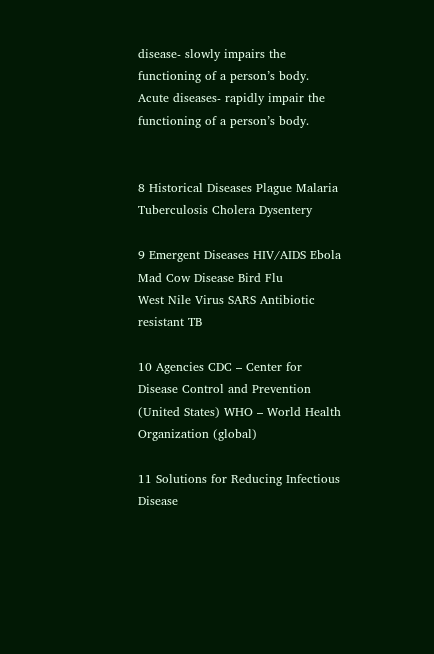disease- slowly impairs the functioning of a person’s body. Acute diseases- rapidly impair the functioning of a person’s body.


8 Historical Diseases Plague Malaria Tuberculosis Cholera Dysentery

9 Emergent Diseases HIV/AIDS Ebola Mad Cow Disease Bird Flu
West Nile Virus SARS Antibiotic resistant TB

10 Agencies CDC – Center for Disease Control and Prevention (United States) WHO – World Health Organization (global)

11 Solutions for Reducing Infectious Disease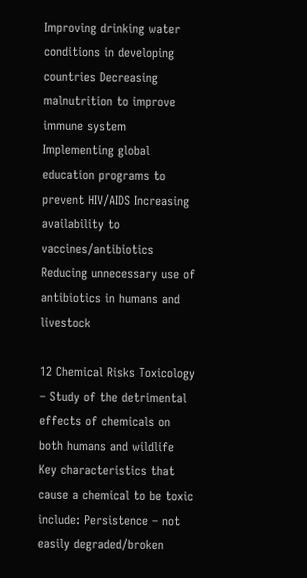Improving drinking water conditions in developing countries Decreasing malnutrition to improve immune system Implementing global education programs to prevent HIV/AIDS Increasing availability to vaccines/antibiotics Reducing unnecessary use of antibiotics in humans and livestock

12 Chemical Risks Toxicology – Study of the detrimental effects of chemicals on both humans and wildlife Key characteristics that cause a chemical to be toxic include: Persistence – not easily degraded/broken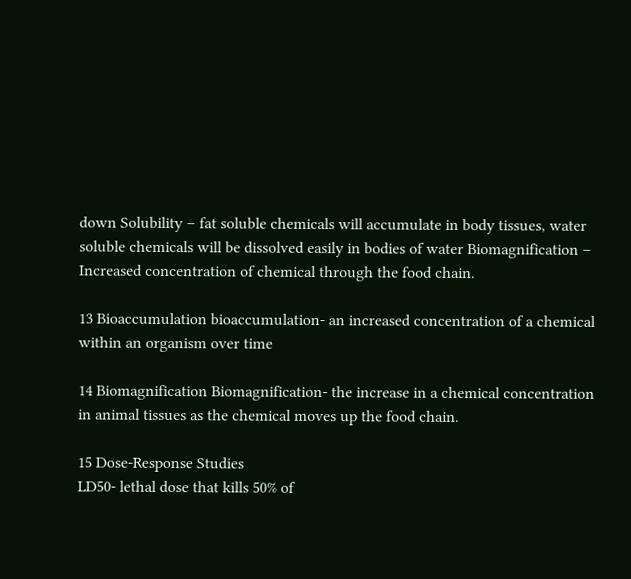down Solubility – fat soluble chemicals will accumulate in body tissues, water soluble chemicals will be dissolved easily in bodies of water Biomagnification – Increased concentration of chemical through the food chain.

13 Bioaccumulation bioaccumulation- an increased concentration of a chemical within an organism over time

14 Biomagnification Biomagnification- the increase in a chemical concentration in animal tissues as the chemical moves up the food chain.

15 Dose-Response Studies
LD50- lethal dose that kills 50% of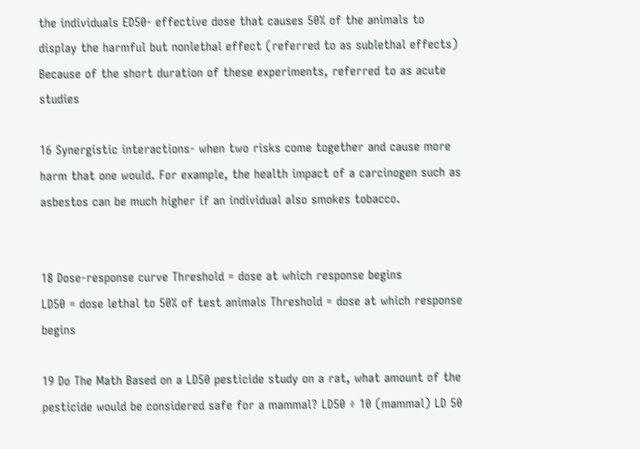the individuals ED50- effective dose that causes 50% of the animals to display the harmful but nonlethal effect (referred to as sublethal effects) Because of the short duration of these experiments, referred to as acute studies

16 Synergistic interactions- when two risks come together and cause more harm that one would. For example, the health impact of a carcinogen such as asbestos can be much higher if an individual also smokes tobacco.


18 Dose-response curve Threshold = dose at which response begins
LD50 = dose lethal to 50% of test animals Threshold = dose at which response begins

19 Do The Math Based on a LD50 pesticide study on a rat, what amount of the pesticide would be considered safe for a mammal? LD50 ÷ 10 (mammal) LD 50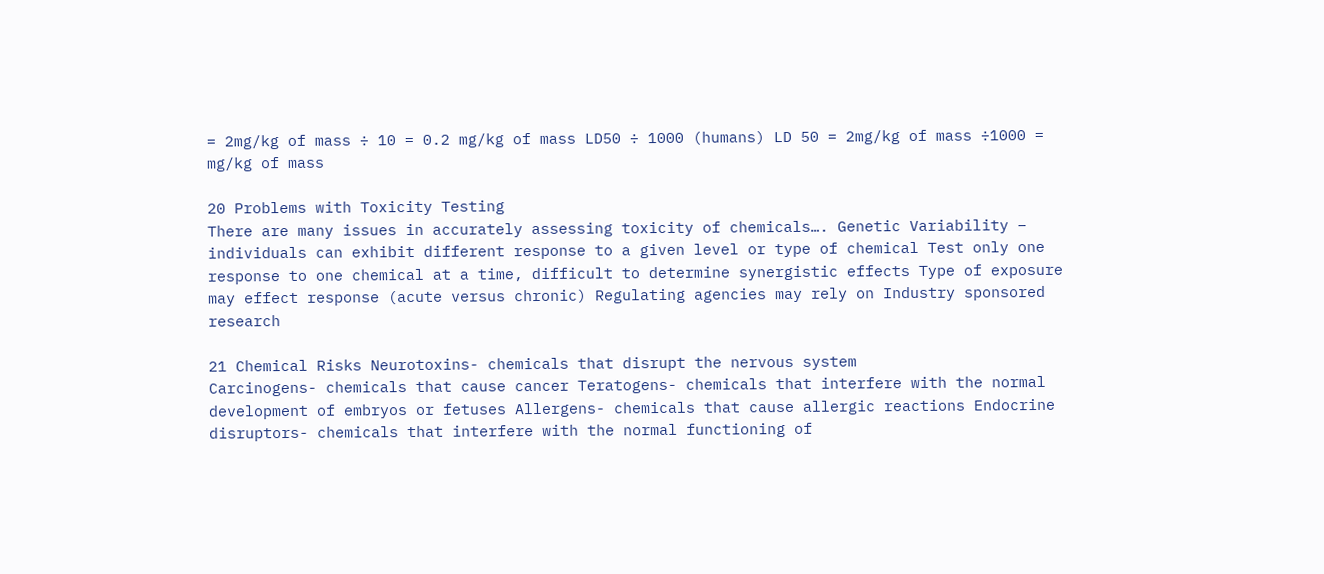= 2mg/kg of mass ÷ 10 = 0.2 mg/kg of mass LD50 ÷ 1000 (humans) LD 50 = 2mg/kg of mass ÷1000 = mg/kg of mass

20 Problems with Toxicity Testing
There are many issues in accurately assessing toxicity of chemicals…. Genetic Variability – individuals can exhibit different response to a given level or type of chemical Test only one response to one chemical at a time, difficult to determine synergistic effects Type of exposure may effect response (acute versus chronic) Regulating agencies may rely on Industry sponsored research

21 Chemical Risks Neurotoxins- chemicals that disrupt the nervous system
Carcinogens- chemicals that cause cancer Teratogens- chemicals that interfere with the normal development of embryos or fetuses Allergens- chemicals that cause allergic reactions Endocrine disruptors- chemicals that interfere with the normal functioning of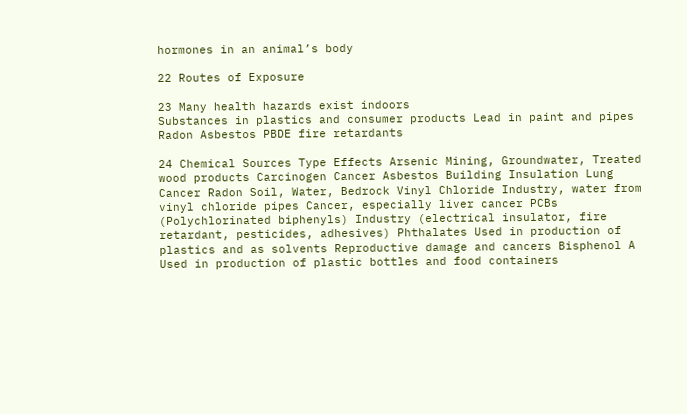hormones in an animal’s body

22 Routes of Exposure

23 Many health hazards exist indoors
Substances in plastics and consumer products Lead in paint and pipes Radon Asbestos PBDE fire retardants

24 Chemical Sources Type Effects Arsenic Mining, Groundwater, Treated wood products Carcinogen Cancer Asbestos Building Insulation Lung Cancer Radon Soil, Water, Bedrock Vinyl Chloride Industry, water from vinyl chloride pipes Cancer, especially liver cancer PCBs (Polychlorinated biphenyls) Industry (electrical insulator, fire retardant, pesticides, adhesives) Phthalates Used in production of plastics and as solvents Reproductive damage and cancers Bisphenol A Used in production of plastic bottles and food containers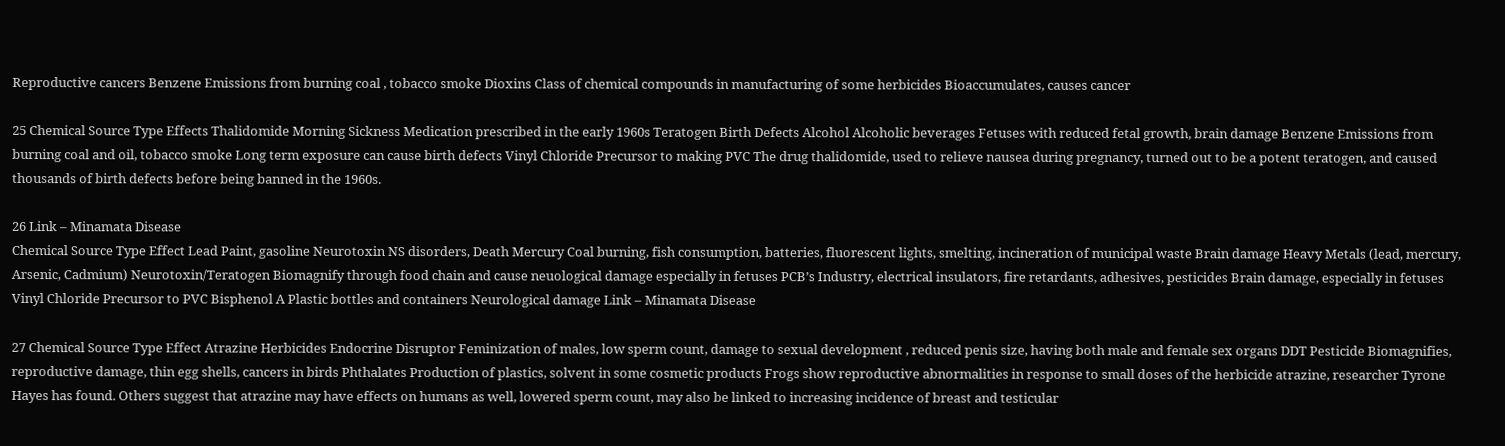Reproductive cancers Benzene Emissions from burning coal , tobacco smoke Dioxins Class of chemical compounds in manufacturing of some herbicides Bioaccumulates, causes cancer

25 Chemical Source Type Effects Thalidomide Morning Sickness Medication prescribed in the early 1960s Teratogen Birth Defects Alcohol Alcoholic beverages Fetuses with reduced fetal growth, brain damage Benzene Emissions from burning coal and oil, tobacco smoke Long term exposure can cause birth defects Vinyl Chloride Precursor to making PVC The drug thalidomide, used to relieve nausea during pregnancy, turned out to be a potent teratogen, and caused thousands of birth defects before being banned in the 1960s.

26 Link – Minamata Disease
Chemical Source Type Effect Lead Paint, gasoline Neurotoxin NS disorders, Death Mercury Coal burning, fish consumption, batteries, fluorescent lights, smelting, incineration of municipal waste Brain damage Heavy Metals (lead, mercury, Arsenic, Cadmium) Neurotoxin/Teratogen Biomagnify through food chain and cause neuological damage especially in fetuses PCB’s Industry, electrical insulators, fire retardants, adhesives, pesticides Brain damage, especially in fetuses Vinyl Chloride Precursor to PVC Bisphenol A Plastic bottles and containers Neurological damage Link – Minamata Disease

27 Chemical Source Type Effect Atrazine Herbicides Endocrine Disruptor Feminization of males, low sperm count, damage to sexual development , reduced penis size, having both male and female sex organs DDT Pesticide Biomagnifies, reproductive damage, thin egg shells, cancers in birds Phthalates Production of plastics, solvent in some cosmetic products Frogs show reproductive abnormalities in response to small doses of the herbicide atrazine, researcher Tyrone Hayes has found. Others suggest that atrazine may have effects on humans as well, lowered sperm count, may also be linked to increasing incidence of breast and testicular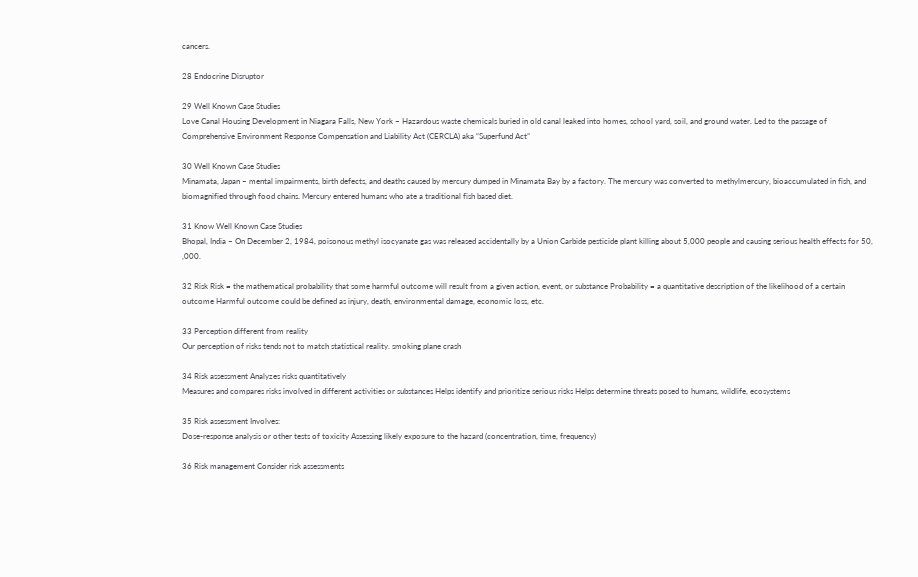cancers.

28 Endocrine Disruptor

29 Well Known Case Studies
Love Canal Housing Development in Niagara Falls, New York – Hazardous waste chemicals buried in old canal leaked into homes, school yard, soil, and ground water. Led to the passage of Comprehensive Environment Response Compensation and Liability Act (CERCLA) aka “Superfund Act”

30 Well Known Case Studies
Minamata, Japan – mental impairments, birth defects, and deaths caused by mercury dumped in Minamata Bay by a factory. The mercury was converted to methylmercury, bioaccumulated in fish, and biomagnified through food chains. Mercury entered humans who ate a traditional fish based diet.

31 Know Well Known Case Studies
Bhopal, India – On December 2, 1984, poisonous methyl isocyanate gas was released accidentally by a Union Carbide pesticide plant killing about 5,000 people and causing serious health effects for 50, ,000.

32 Risk Risk = the mathematical probability that some harmful outcome will result from a given action, event, or substance Probability = a quantitative description of the likelihood of a certain outcome Harmful outcome could be defined as injury, death, environmental damage, economic loss, etc.

33 Perception different from reality
Our perception of risks tends not to match statistical reality. smoking plane crash

34 Risk assessment Analyzes risks quantitatively
Measures and compares risks involved in different activities or substances Helps identify and prioritize serious risks Helps determine threats posed to humans, wildlife, ecosystems

35 Risk assessment Involves:
Dose-response analysis or other tests of toxicity Assessing likely exposure to the hazard (concentration, time, frequency)

36 Risk management Consider risk assessments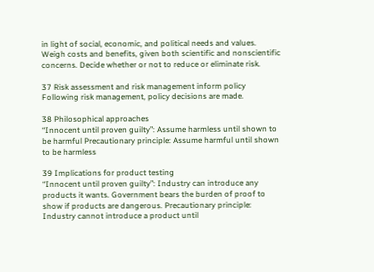in light of social, economic, and political needs and values. Weigh costs and benefits, given both scientific and nonscientific concerns. Decide whether or not to reduce or eliminate risk.

37 Risk assessment and risk management inform policy
Following risk management, policy decisions are made.

38 Philosophical approaches
“Innocent until proven guilty”: Assume harmless until shown to be harmful Precautionary principle: Assume harmful until shown to be harmless

39 Implications for product testing
“Innocent until proven guilty”: Industry can introduce any products it wants. Government bears the burden of proof to show if products are dangerous. Precautionary principle: Industry cannot introduce a product until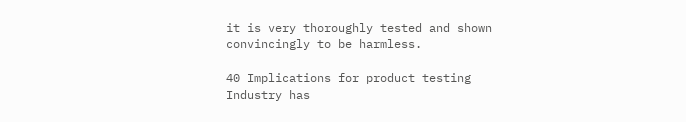it is very thoroughly tested and shown convincingly to be harmless.

40 Implications for product testing
Industry has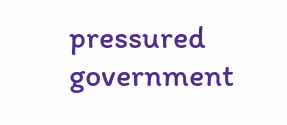pressured government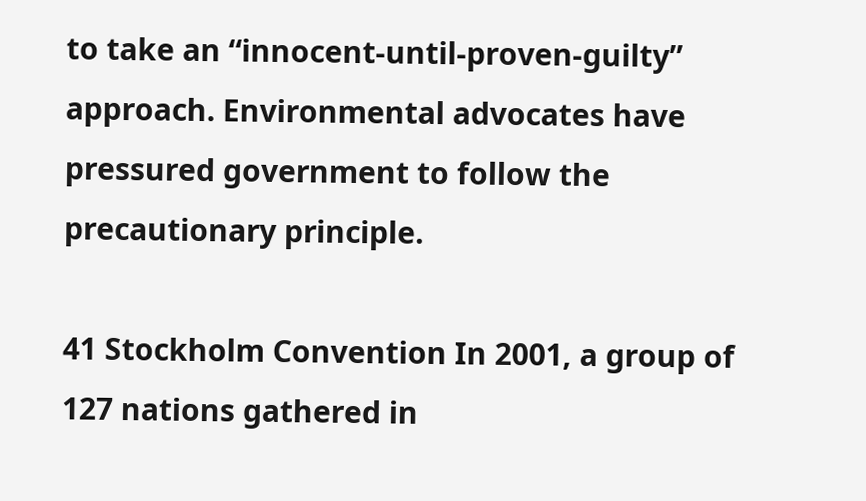to take an “innocent-until-proven-guilty” approach. Environmental advocates have pressured government to follow the precautionary principle.

41 Stockholm Convention In 2001, a group of 127 nations gathered in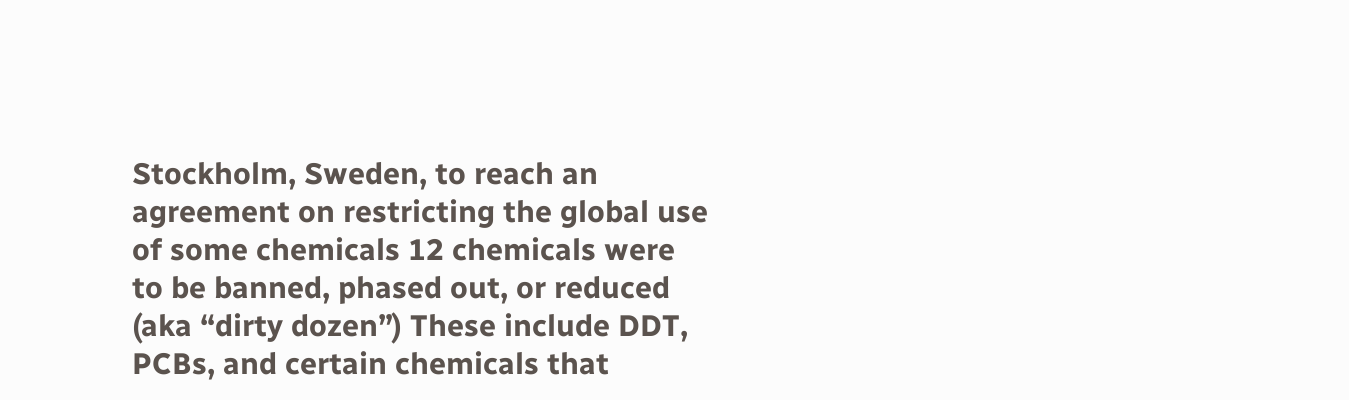Stockholm, Sweden, to reach an agreement on restricting the global use of some chemicals 12 chemicals were to be banned, phased out, or reduced (aka “dirty dozen”) These include DDT, PCBs, and certain chemicals that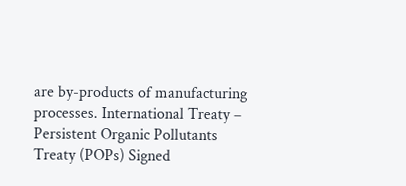are by-products of manufacturing processes. International Treaty – Persistent Organic Pollutants Treaty (POPs) Signed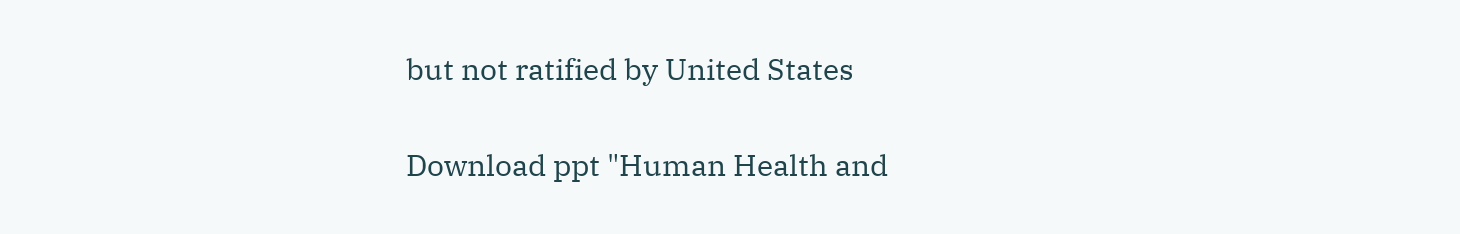but not ratified by United States

Download ppt "Human Health and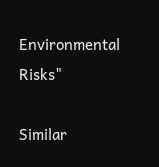Environmental Risks"

Similar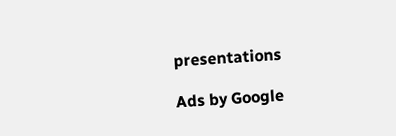presentations

Ads by Google